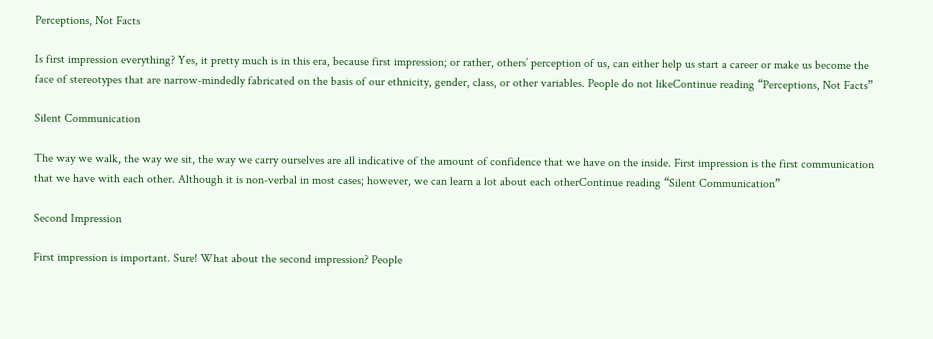Perceptions, Not Facts

Is first impression everything? Yes, it pretty much is in this era, because first impression; or rather, others’ perception of us, can either help us start a career or make us become the face of stereotypes that are narrow-mindedly fabricated on the basis of our ethnicity, gender, class, or other variables. People do not likeContinue reading “Perceptions, Not Facts”

Silent Communication

The way we walk, the way we sit, the way we carry ourselves are all indicative of the amount of confidence that we have on the inside. First impression is the first communication that we have with each other. Although it is non-verbal in most cases; however, we can learn a lot about each otherContinue reading “Silent Communication”

Second Impression

First impression is important. Sure! What about the second impression? People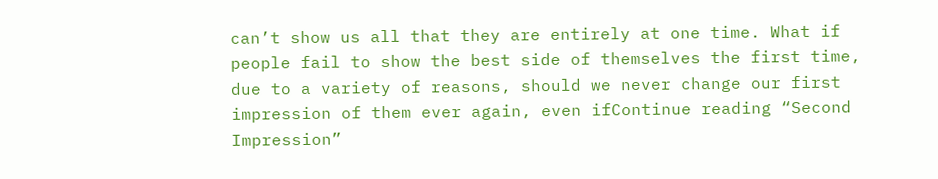can’t show us all that they are entirely at one time. What if people fail to show the best side of themselves the first time, due to a variety of reasons, should we never change our first impression of them ever again, even ifContinue reading “Second Impression”